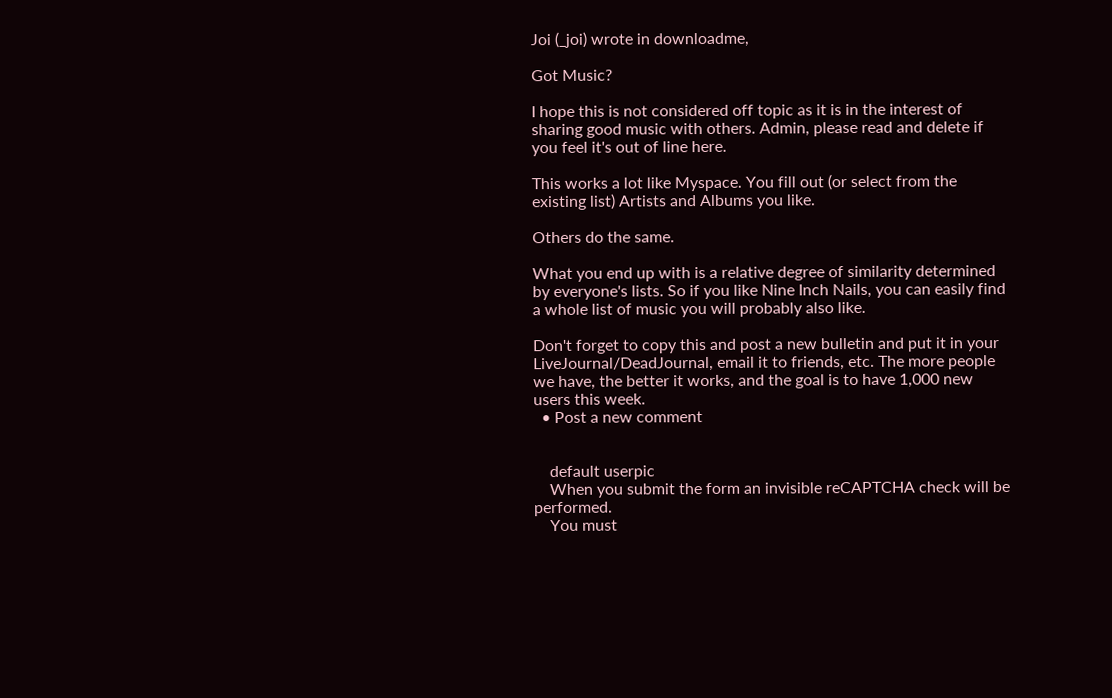Joi (_joi) wrote in downloadme,

Got Music?

I hope this is not considered off topic as it is in the interest of sharing good music with others. Admin, please read and delete if you feel it's out of line here.

This works a lot like Myspace. You fill out (or select from the existing list) Artists and Albums you like.

Others do the same.

What you end up with is a relative degree of similarity determined by everyone's lists. So if you like Nine Inch Nails, you can easily find a whole list of music you will probably also like.

Don't forget to copy this and post a new bulletin and put it in your LiveJournal/DeadJournal, email it to friends, etc. The more people we have, the better it works, and the goal is to have 1,000 new users this week.
  • Post a new comment


    default userpic
    When you submit the form an invisible reCAPTCHA check will be performed.
    You must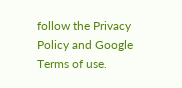follow the Privacy Policy and Google Terms of use.